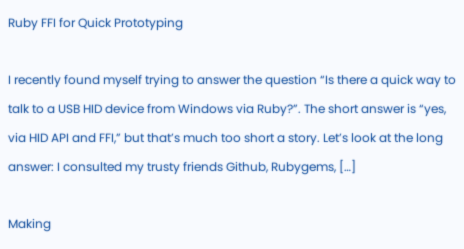Ruby FFI for Quick Prototyping

I recently found myself trying to answer the question “Is there a quick way to talk to a USB HID device from Windows via Ruby?”. The short answer is “yes, via HID API and FFI,” but that’s much too short a story. Let’s look at the long answer: I consulted my trusty friends Github, Rubygems, […]

Making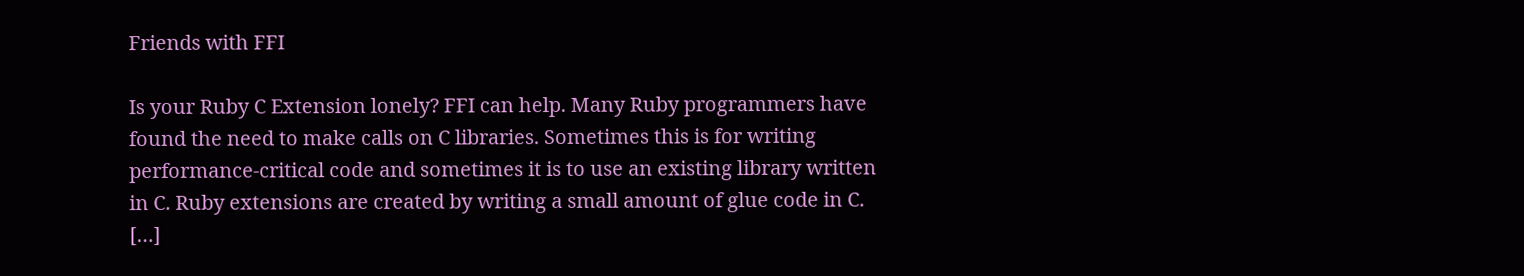Friends with FFI

Is your Ruby C Extension lonely? FFI can help. Many Ruby programmers have found the need to make calls on C libraries. Sometimes this is for writing performance-critical code and sometimes it is to use an existing library written in C. Ruby extensions are created by writing a small amount of glue code in C. […]